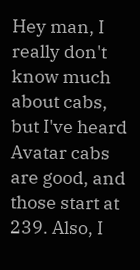Hey man, I really don't know much about cabs, but I've heard Avatar cabs are good, and those start at 239. Also, I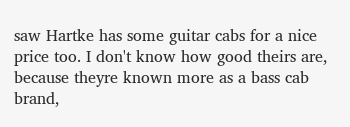saw Hartke has some guitar cabs for a nice price too. I don't know how good theirs are, because theyre known more as a bass cab brand,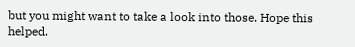but you might want to take a look into those. Hope this helped.